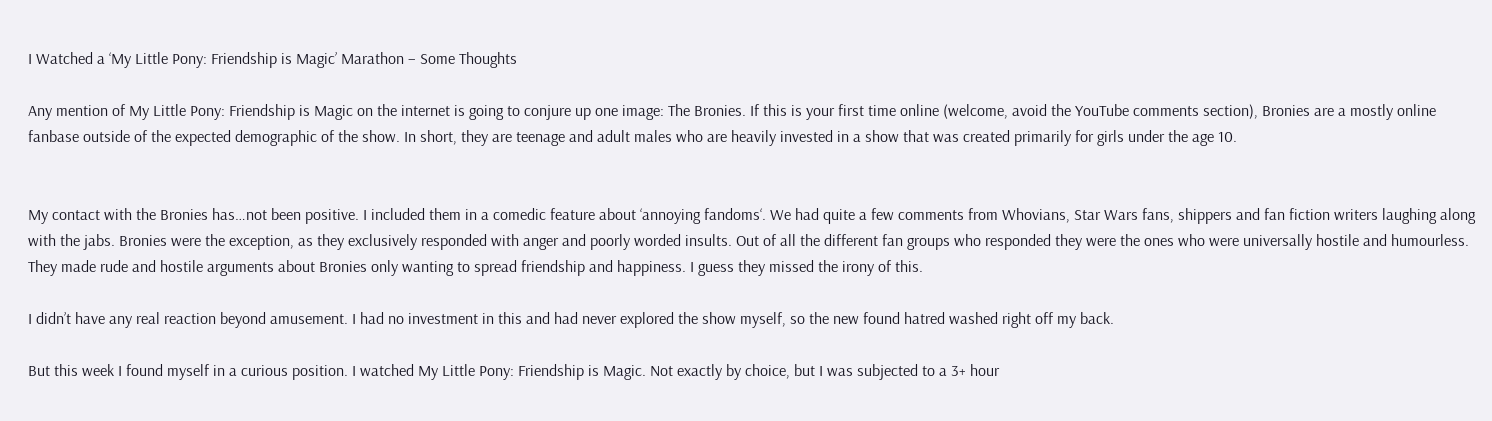I Watched a ‘My Little Pony: Friendship is Magic’ Marathon – Some Thoughts

Any mention of My Little Pony: Friendship is Magic on the internet is going to conjure up one image: The Bronies. If this is your first time online (welcome, avoid the YouTube comments section), Bronies are a mostly online fanbase outside of the expected demographic of the show. In short, they are teenage and adult males who are heavily invested in a show that was created primarily for girls under the age 10.


My contact with the Bronies has…not been positive. I included them in a comedic feature about ‘annoying fandoms‘. We had quite a few comments from Whovians, Star Wars fans, shippers and fan fiction writers laughing along with the jabs. Bronies were the exception, as they exclusively responded with anger and poorly worded insults. Out of all the different fan groups who responded they were the ones who were universally hostile and humourless. They made rude and hostile arguments about Bronies only wanting to spread friendship and happiness. I guess they missed the irony of this.

I didn’t have any real reaction beyond amusement. I had no investment in this and had never explored the show myself, so the new found hatred washed right off my back.

But this week I found myself in a curious position. I watched My Little Pony: Friendship is Magic. Not exactly by choice, but I was subjected to a 3+ hour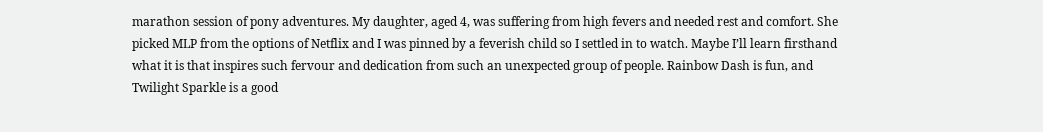marathon session of pony adventures. My daughter, aged 4, was suffering from high fevers and needed rest and comfort. She picked MLP from the options of Netflix and I was pinned by a feverish child so I settled in to watch. Maybe I’ll learn firsthand what it is that inspires such fervour and dedication from such an unexpected group of people. Rainbow Dash is fun, and Twilight Sparkle is a good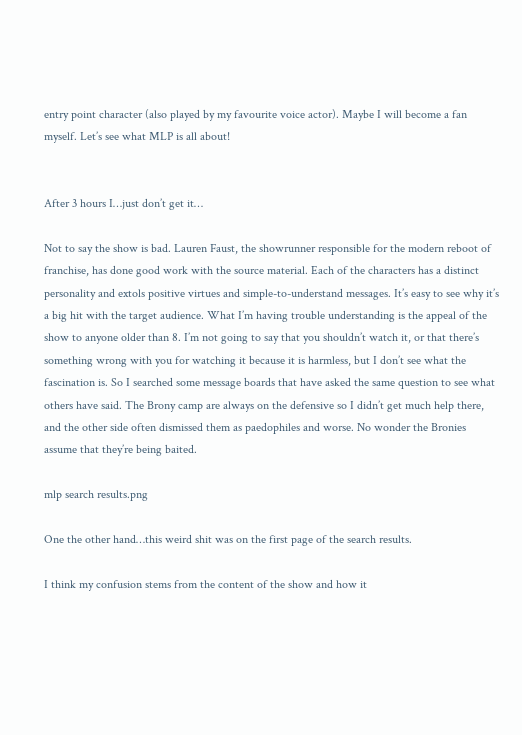entry point character (also played by my favourite voice actor). Maybe I will become a fan myself. Let’s see what MLP is all about!


After 3 hours I…just don’t get it…

Not to say the show is bad. Lauren Faust, the showrunner responsible for the modern reboot of franchise, has done good work with the source material. Each of the characters has a distinct personality and extols positive virtues and simple-to-understand messages. It’s easy to see why it’s a big hit with the target audience. What I’m having trouble understanding is the appeal of the show to anyone older than 8. I’m not going to say that you shouldn’t watch it, or that there’s something wrong with you for watching it because it is harmless, but I don’t see what the fascination is. So I searched some message boards that have asked the same question to see what others have said. The Brony camp are always on the defensive so I didn’t get much help there, and the other side often dismissed them as paedophiles and worse. No wonder the Bronies assume that they’re being baited.

mlp search results.png

One the other hand…this weird shit was on the first page of the search results.

I think my confusion stems from the content of the show and how it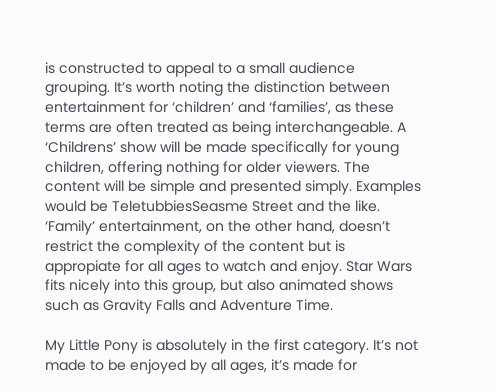is constructed to appeal to a small audience grouping. It’s worth noting the distinction between entertainment for ‘children’ and ‘families’, as these terms are often treated as being interchangeable. A ‘Childrens’ show will be made specifically for young children, offering nothing for older viewers. The content will be simple and presented simply. Examples would be TeletubbiesSeasme Street and the like. ‘Family’ entertainment, on the other hand, doesn’t restrict the complexity of the content but is appropiate for all ages to watch and enjoy. Star Wars fits nicely into this group, but also animated shows such as Gravity Falls and Adventure Time.

My Little Pony is absolutely in the first category. It’s not made to be enjoyed by all ages, it’s made for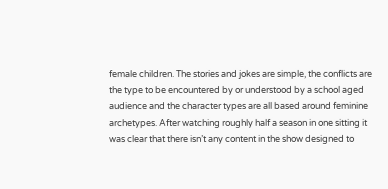female children. The stories and jokes are simple, the conflicts are the type to be encountered by or understood by a school aged audience and the character types are all based around feminine archetypes. After watching roughly half a season in one sitting it was clear that there isn’t any content in the show designed to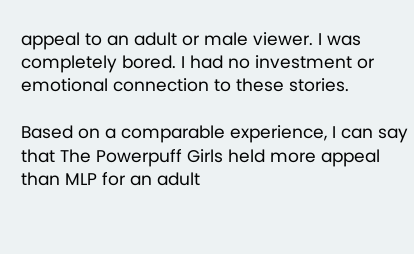appeal to an adult or male viewer. I was completely bored. I had no investment or emotional connection to these stories.

Based on a comparable experience, I can say that The Powerpuff Girls held more appeal than MLP for an adult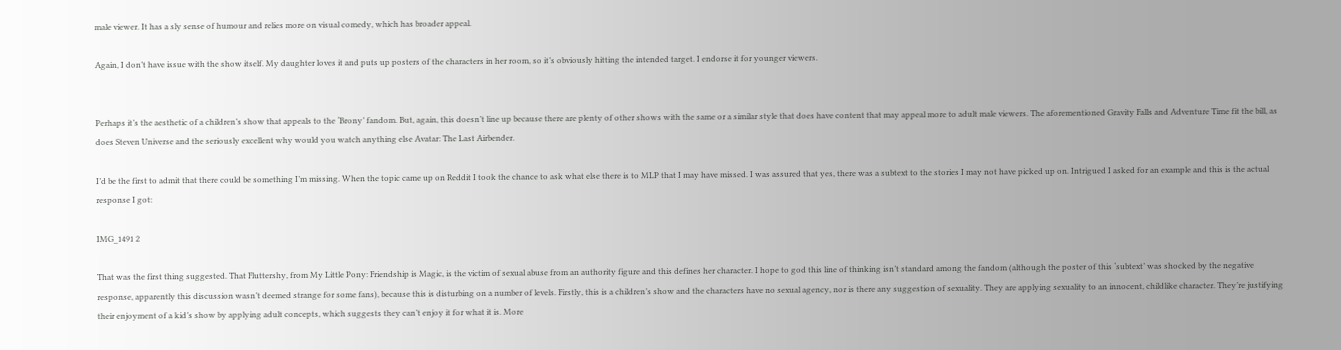male viewer. It has a sly sense of humour and relies more on visual comedy, which has broader appeal.

Again, I don’t have issue with the show itself. My daughter loves it and puts up posters of the characters in her room, so it’s obviously hitting the intended target. I endorse it for younger viewers.


Perhaps it’s the aesthetic of a children’s show that appeals to the ‘Brony’ fandom. But, again, this doesn’t line up because there are plenty of other shows with the same or a similar style that does have content that may appeal more to adult male viewers. The aforementioned Gravity Falls and Adventure Time fit the bill, as does Steven Universe and the seriously excellent why would you watch anything else Avatar: The Last Airbender.

I’d be the first to admit that there could be something I’m missing. When the topic came up on Reddit I took the chance to ask what else there is to MLP that I may have missed. I was assured that yes, there was a subtext to the stories I may not have picked up on. Intrigued I asked for an example and this is the actual response I got:

IMG_1491 2

That was the first thing suggested. That Fluttershy, from My Little Pony: Friendship is Magic, is the victim of sexual abuse from an authority figure and this defines her character. I hope to god this line of thinking isn’t standard among the fandom (although the poster of this ‘subtext’ was shocked by the negative response, apparently this discussion wasn’t deemed strange for some fans), because this is disturbing on a number of levels. Firstly, this is a children’s show and the characters have no sexual agency, nor is there any suggestion of sexuality. They are applying sexuality to an innocent, childlike character. They’re justifying their enjoyment of a kid’s show by applying adult concepts, which suggests they can’t enjoy it for what it is. More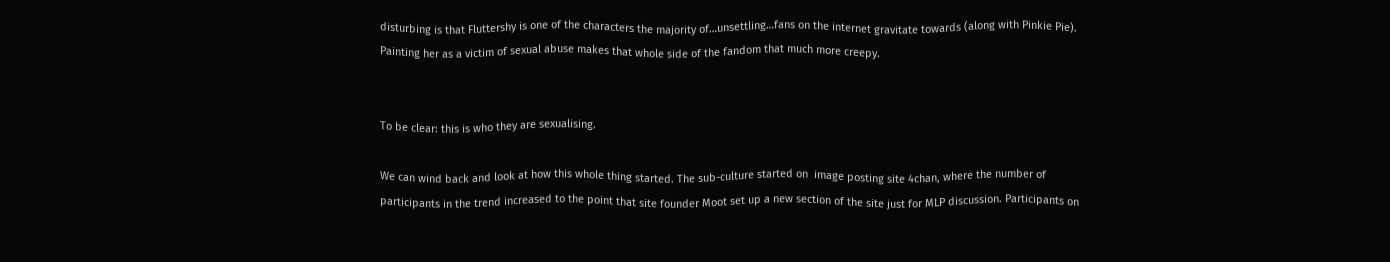disturbing is that Fluttershy is one of the characters the majority of…unsettling…fans on the internet gravitate towards (along with Pinkie Pie). Painting her as a victim of sexual abuse makes that whole side of the fandom that much more creepy.


To be clear: this is who they are sexualising.

We can wind back and look at how this whole thing started. The sub-culture started on  image posting site 4chan, where the number of participants in the trend increased to the point that site founder Moot set up a new section of the site just for MLP discussion. Participants on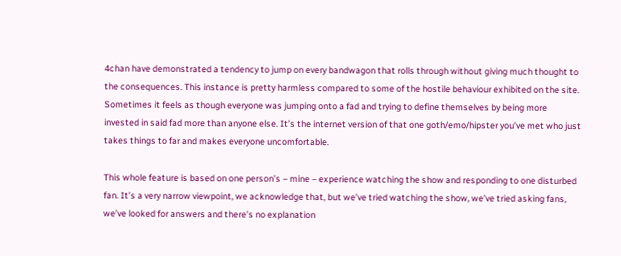4chan have demonstrated a tendency to jump on every bandwagon that rolls through without giving much thought to the consequences. This instance is pretty harmless compared to some of the hostile behaviour exhibited on the site. Sometimes it feels as though everyone was jumping onto a fad and trying to define themselves by being more invested in said fad more than anyone else. It’s the internet version of that one goth/emo/hipster you’ve met who just takes things to far and makes everyone uncomfortable.

This whole feature is based on one person’s – mine – experience watching the show and responding to one disturbed fan. It’s a very narrow viewpoint, we acknowledge that, but we’ve tried watching the show, we’ve tried asking fans, we’ve looked for answers and there’s no explanation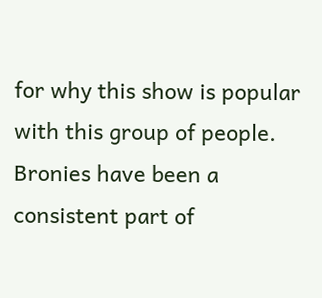for why this show is popular with this group of people. Bronies have been a consistent part of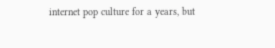internet pop culture for a years, but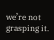we’re not grasping it.